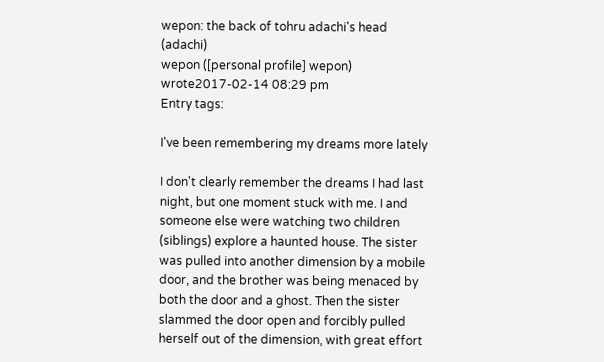wepon: the back of tohru adachi's head (adachi)
wepon ([personal profile] wepon) wrote2017-02-14 08:29 pm
Entry tags:

I've been remembering my dreams more lately

I don't clearly remember the dreams I had last night, but one moment stuck with me. I and someone else were watching two children (siblings) explore a haunted house. The sister was pulled into another dimension by a mobile door, and the brother was being menaced by both the door and a ghost. Then the sister slammed the door open and forcibly pulled herself out of the dimension, with great effort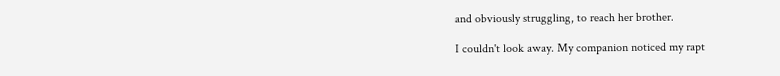and obviously struggling, to reach her brother.

I couldn't look away. My companion noticed my rapt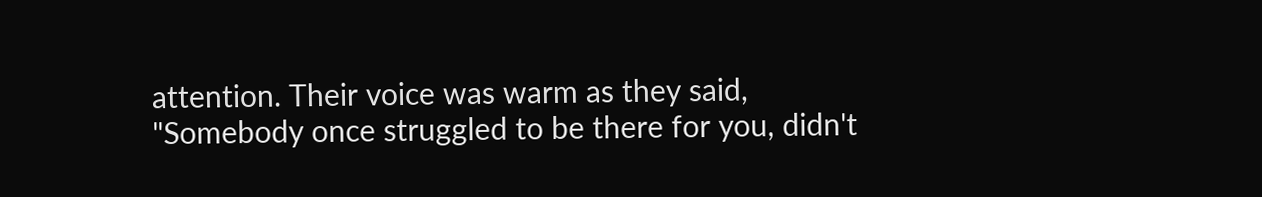attention. Their voice was warm as they said, "Somebody once struggled to be there for you, didn't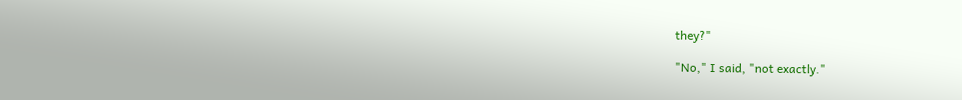they?"

"No," I said, "not exactly."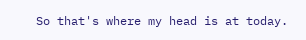So that's where my head is at today.